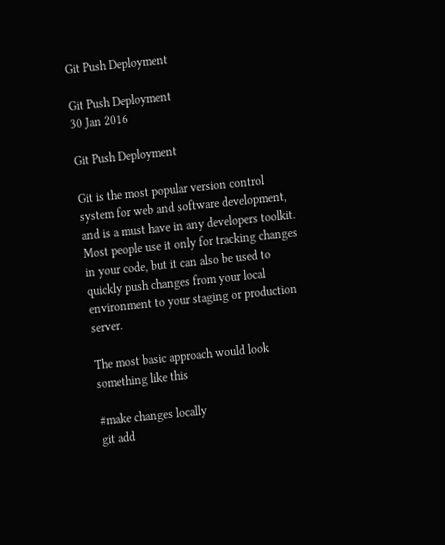Git Push Deployment

Git Push Deployment
30 Jan 2016

Git Push Deployment

Git is the most popular version control system for web and software development, and is a must have in any developers toolkit. Most people use it only for tracking changes in your code, but it can also be used to quickly push changes from your local environment to your staging or production server.

The most basic approach would look something like this

#make changes locally
git add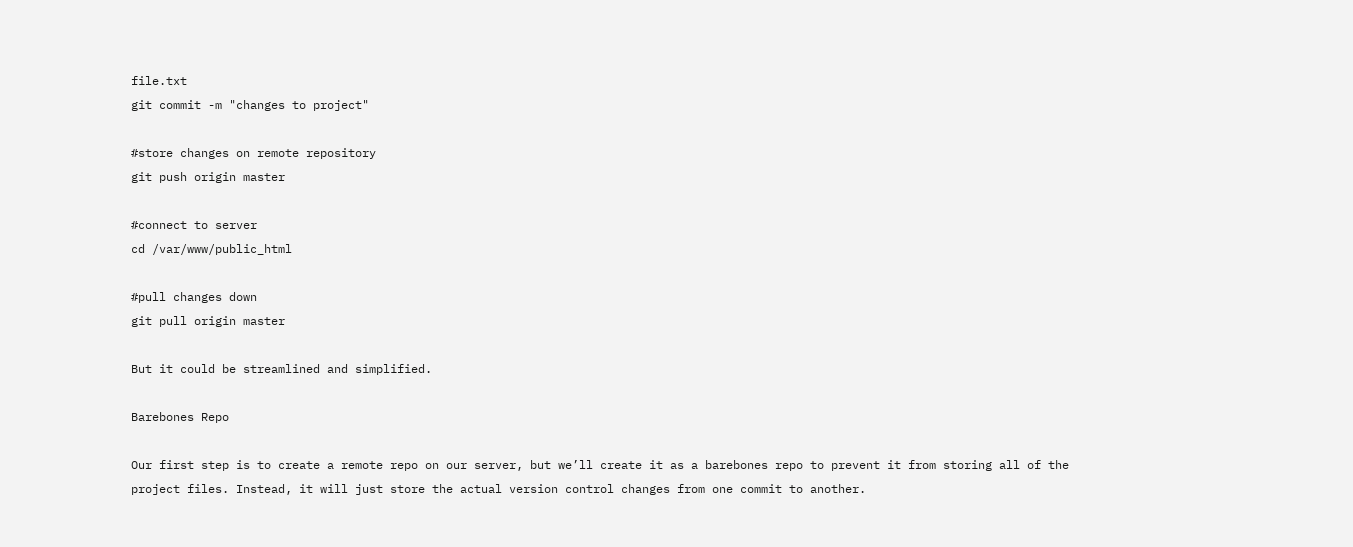file.txt
git commit -m "changes to project"

#store changes on remote repository
git push origin master

#connect to server
cd /var/www/public_html

#pull changes down
git pull origin master

But it could be streamlined and simplified.

Barebones Repo

Our first step is to create a remote repo on our server, but we’ll create it as a barebones repo to prevent it from storing all of the project files. Instead, it will just store the actual version control changes from one commit to another.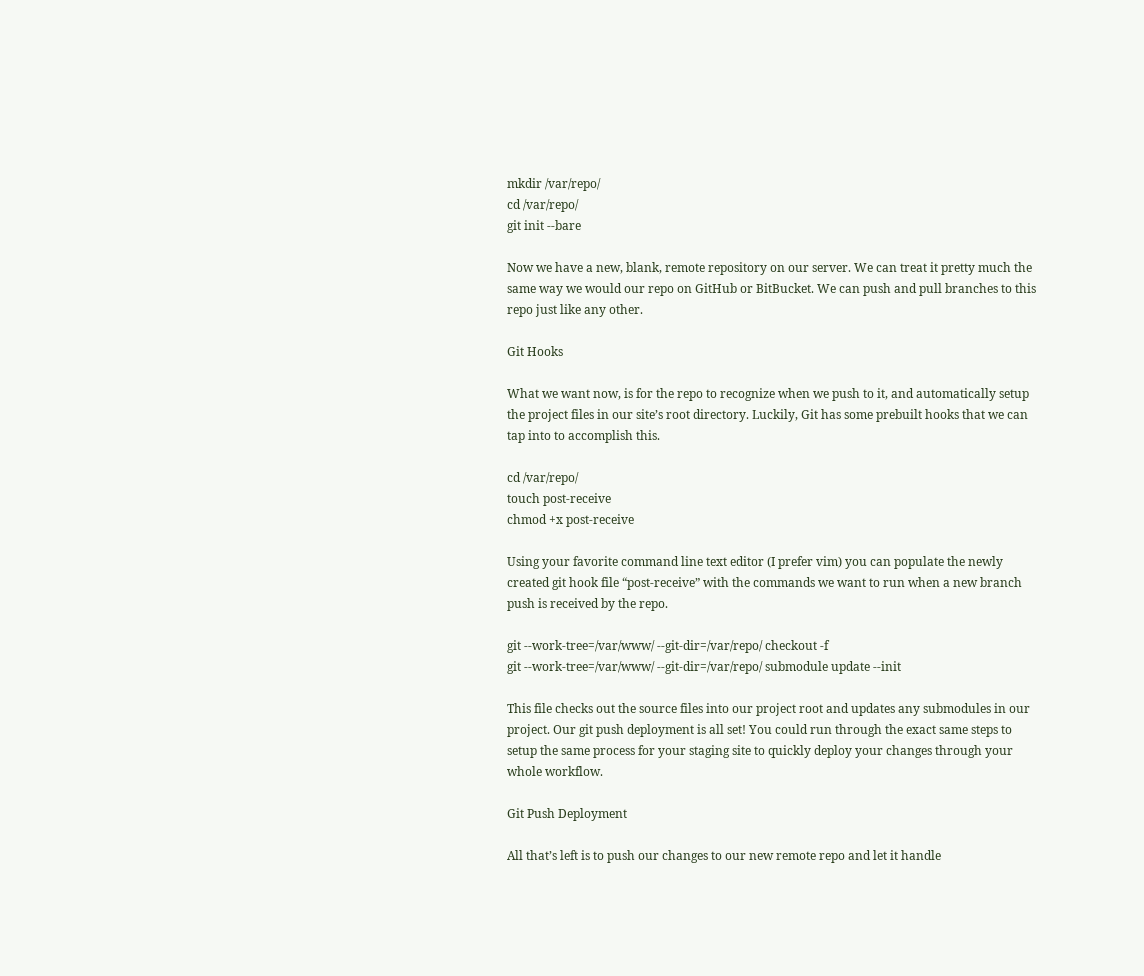mkdir /var/repo/
cd /var/repo/
git init --bare

Now we have a new, blank, remote repository on our server. We can treat it pretty much the same way we would our repo on GitHub or BitBucket. We can push and pull branches to this repo just like any other.

Git Hooks

What we want now, is for the repo to recognize when we push to it, and automatically setup the project files in our site’s root directory. Luckily, Git has some prebuilt hooks that we can tap into to accomplish this.

cd /var/repo/
touch post-receive
chmod +x post-receive

Using your favorite command line text editor (I prefer vim) you can populate the newly created git hook file “post-receive” with the commands we want to run when a new branch push is received by the repo.

git --work-tree=/var/www/ --git-dir=/var/repo/ checkout -f
git --work-tree=/var/www/ --git-dir=/var/repo/ submodule update --init

This file checks out the source files into our project root and updates any submodules in our project. Our git push deployment is all set! You could run through the exact same steps to setup the same process for your staging site to quickly deploy your changes through your whole workflow.

Git Push Deployment

All that’s left is to push our changes to our new remote repo and let it handle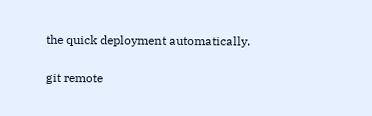the quick deployment automatically.

git remote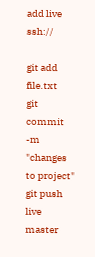add live ssh://

git add file.txt
git commit -m "changes to project"
git push live master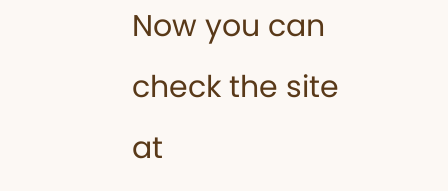Now you can check the site at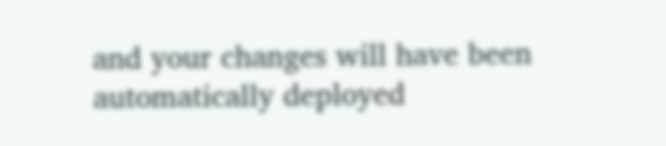and your changes will have been automatically deployed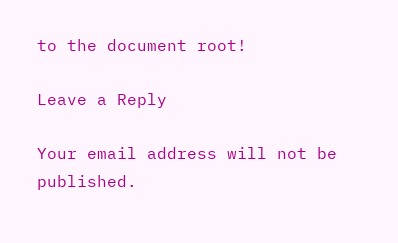to the document root!

Leave a Reply

Your email address will not be published.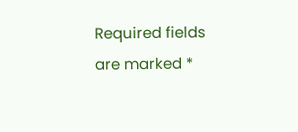Required fields are marked *